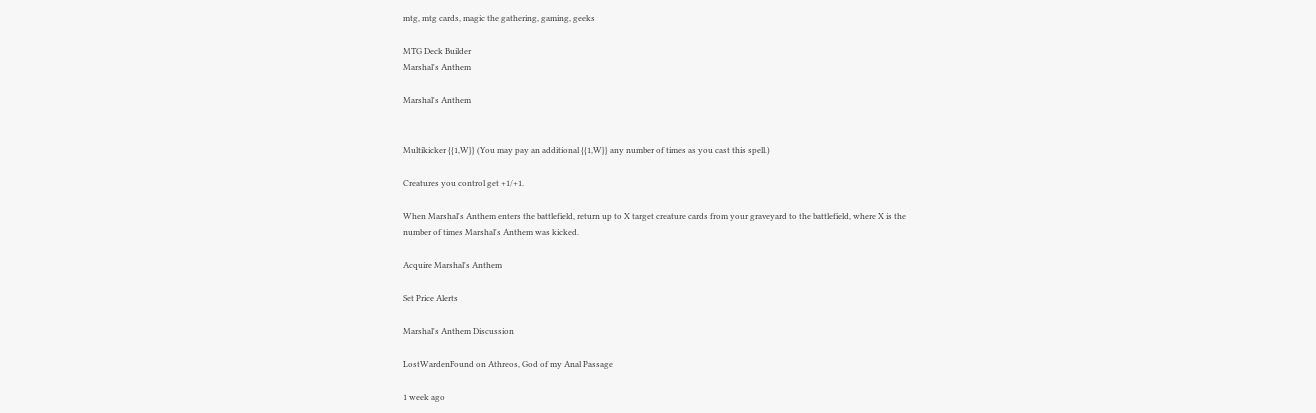mtg, mtg cards, magic the gathering, gaming, geeks

MTG Deck Builder
Marshal's Anthem

Marshal's Anthem


Multikicker {{1,W}} (You may pay an additional {{1,W}} any number of times as you cast this spell.)

Creatures you control get +1/+1.

When Marshal's Anthem enters the battlefield, return up to X target creature cards from your graveyard to the battlefield, where X is the number of times Marshal's Anthem was kicked.

Acquire Marshal's Anthem

Set Price Alerts

Marshal's Anthem Discussion

LostWardenFound on Athreos, God of my Anal Passage

1 week ago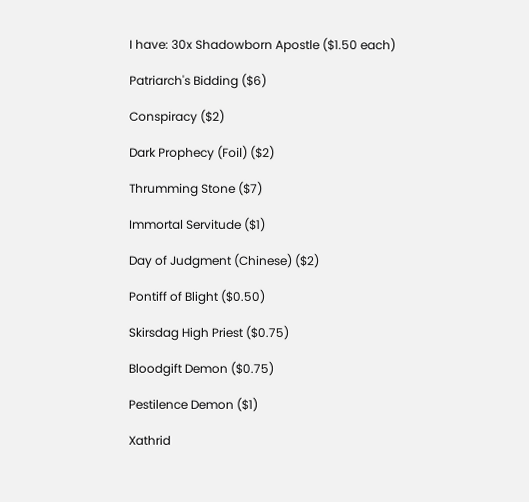I have: 30x Shadowborn Apostle ($1.50 each)

Patriarch's Bidding ($6)

Conspiracy ($2)

Dark Prophecy (Foil) ($2)

Thrumming Stone ($7)

Immortal Servitude ($1)

Day of Judgment (Chinese) ($2)

Pontiff of Blight ($0.50)

Skirsdag High Priest ($0.75)

Bloodgift Demon ($0.75)

Pestilence Demon ($1)

Xathrid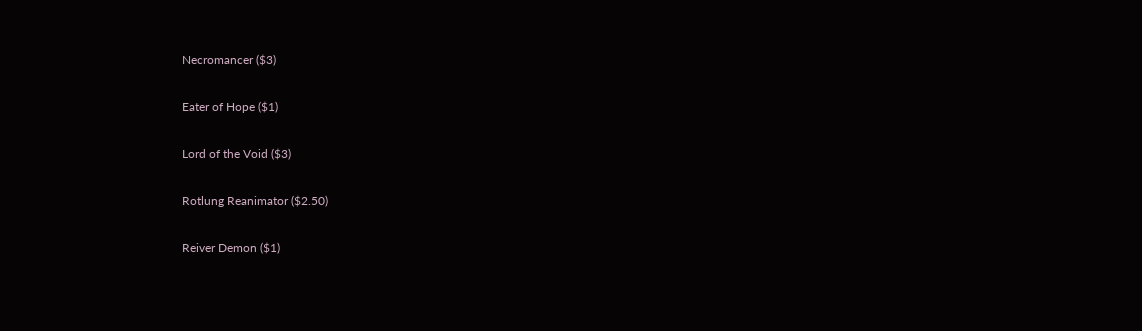Necromancer ($3)

Eater of Hope ($1)

Lord of the Void ($3)

Rotlung Reanimator ($2.50)

Reiver Demon ($1)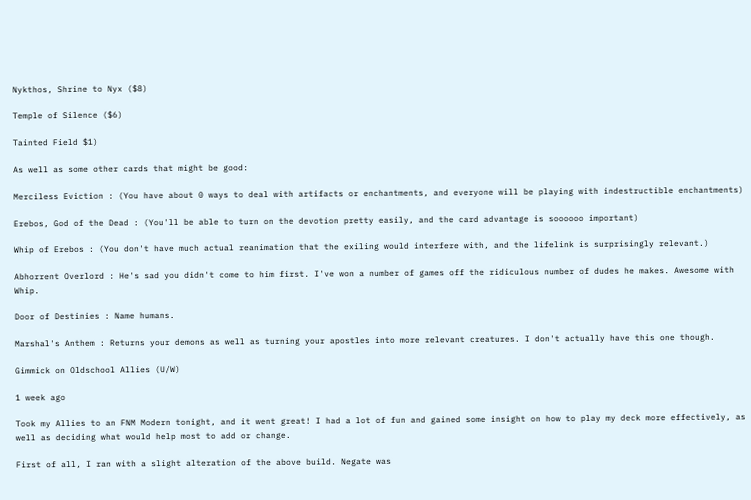Nykthos, Shrine to Nyx ($8)

Temple of Silence ($6)

Tainted Field $1)

As well as some other cards that might be good:

Merciless Eviction : (You have about 0 ways to deal with artifacts or enchantments, and everyone will be playing with indestructible enchantments)

Erebos, God of the Dead : (You'll be able to turn on the devotion pretty easily, and the card advantage is soooooo important)

Whip of Erebos : (You don't have much actual reanimation that the exiling would interfere with, and the lifelink is surprisingly relevant.)

Abhorrent Overlord : He's sad you didn't come to him first. I've won a number of games off the ridiculous number of dudes he makes. Awesome with Whip.

Door of Destinies : Name humans.

Marshal's Anthem : Returns your demons as well as turning your apostles into more relevant creatures. I don't actually have this one though.

Gimmick on Oldschool Allies (U/W)

1 week ago

Took my Allies to an FNM Modern tonight, and it went great! I had a lot of fun and gained some insight on how to play my deck more effectively, as well as deciding what would help most to add or change.

First of all, I ran with a slight alteration of the above build. Negate was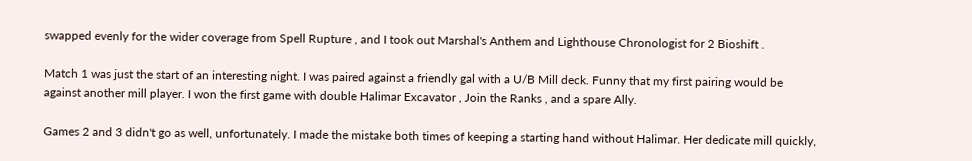swapped evenly for the wider coverage from Spell Rupture , and I took out Marshal's Anthem and Lighthouse Chronologist for 2 Bioshift .

Match 1 was just the start of an interesting night. I was paired against a friendly gal with a U/B Mill deck. Funny that my first pairing would be against another mill player. I won the first game with double Halimar Excavator , Join the Ranks , and a spare Ally.

Games 2 and 3 didn't go as well, unfortunately. I made the mistake both times of keeping a starting hand without Halimar. Her dedicate mill quickly,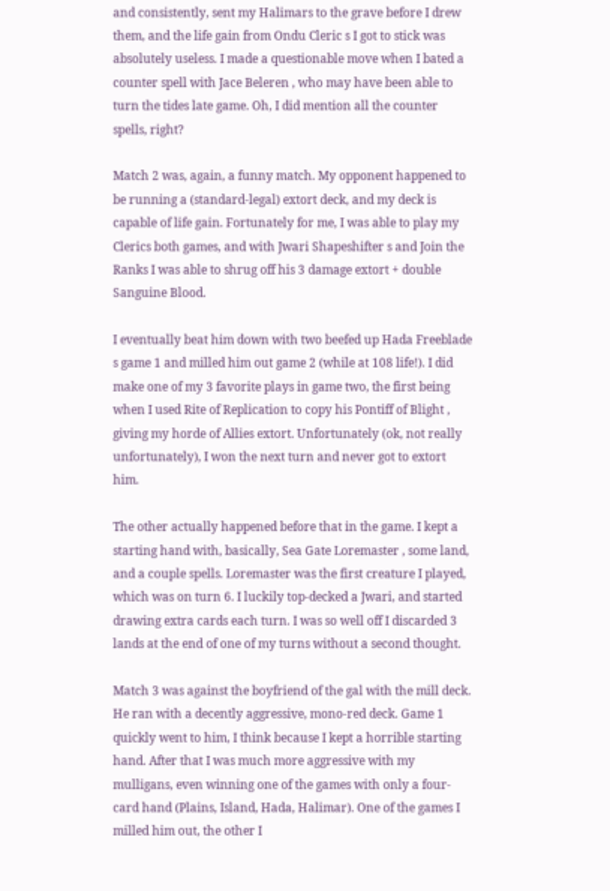and consistently, sent my Halimars to the grave before I drew them, and the life gain from Ondu Cleric s I got to stick was absolutely useless. I made a questionable move when I bated a counter spell with Jace Beleren , who may have been able to turn the tides late game. Oh, I did mention all the counter spells, right?

Match 2 was, again, a funny match. My opponent happened to be running a (standard-legal) extort deck, and my deck is capable of life gain. Fortunately for me, I was able to play my Clerics both games, and with Jwari Shapeshifter s and Join the Ranks I was able to shrug off his 3 damage extort + double Sanguine Blood.

I eventually beat him down with two beefed up Hada Freeblade s game 1 and milled him out game 2 (while at 108 life!). I did make one of my 3 favorite plays in game two, the first being when I used Rite of Replication to copy his Pontiff of Blight , giving my horde of Allies extort. Unfortunately (ok, not really unfortunately), I won the next turn and never got to extort him.

The other actually happened before that in the game. I kept a starting hand with, basically, Sea Gate Loremaster , some land, and a couple spells. Loremaster was the first creature I played, which was on turn 6. I luckily top-decked a Jwari, and started drawing extra cards each turn. I was so well off I discarded 3 lands at the end of one of my turns without a second thought.

Match 3 was against the boyfriend of the gal with the mill deck. He ran with a decently aggressive, mono-red deck. Game 1 quickly went to him, I think because I kept a horrible starting hand. After that I was much more aggressive with my mulligans, even winning one of the games with only a four-card hand (Plains, Island, Hada, Halimar). One of the games I milled him out, the other I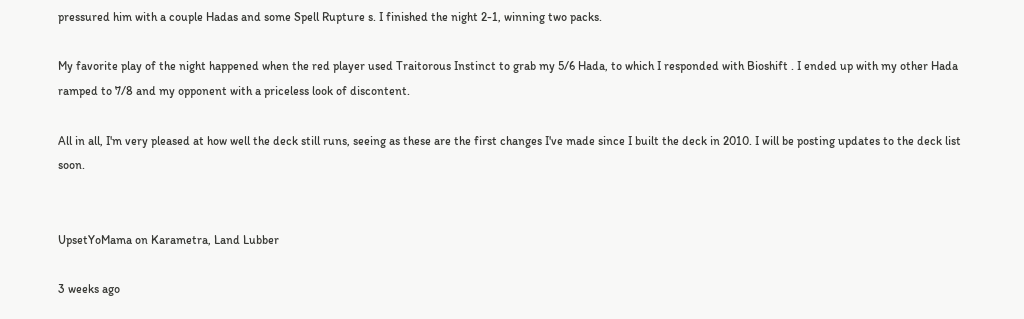pressured him with a couple Hadas and some Spell Rupture s. I finished the night 2-1, winning two packs.

My favorite play of the night happened when the red player used Traitorous Instinct to grab my 5/6 Hada, to which I responded with Bioshift . I ended up with my other Hada ramped to 7/8 and my opponent with a priceless look of discontent.

All in all, I'm very pleased at how well the deck still runs, seeing as these are the first changes I've made since I built the deck in 2010. I will be posting updates to the deck list soon.


UpsetYoMama on Karametra, Land Lubber

3 weeks ago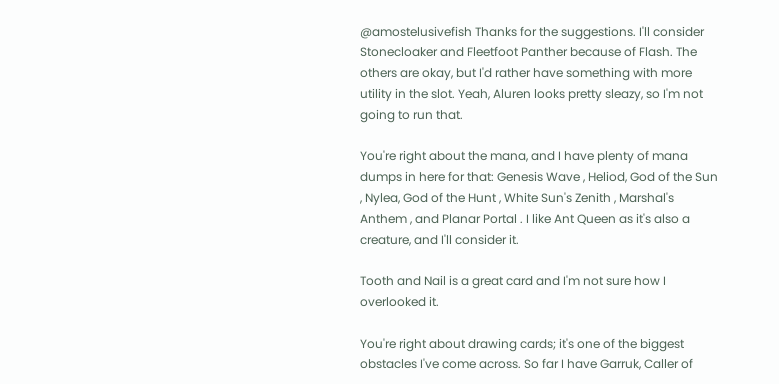@amostelusivefish Thanks for the suggestions. I'll consider Stonecloaker and Fleetfoot Panther because of Flash. The others are okay, but I'd rather have something with more utility in the slot. Yeah, Aluren looks pretty sleazy, so I'm not going to run that.

You're right about the mana, and I have plenty of mana dumps in here for that: Genesis Wave , Heliod, God of the Sun , Nylea, God of the Hunt , White Sun's Zenith , Marshal's Anthem , and Planar Portal . I like Ant Queen as it's also a creature, and I'll consider it.

Tooth and Nail is a great card and I'm not sure how I overlooked it.

You're right about drawing cards; it's one of the biggest obstacles I've come across. So far I have Garruk, Caller of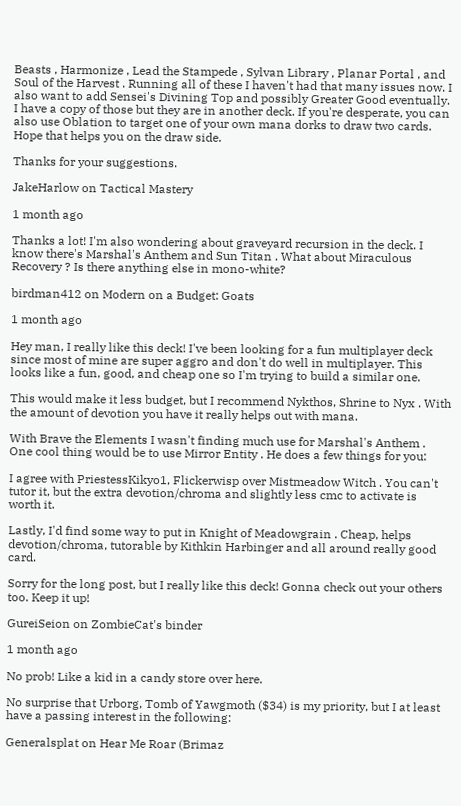Beasts , Harmonize , Lead the Stampede , Sylvan Library , Planar Portal , and Soul of the Harvest . Running all of these I haven't had that many issues now. I also want to add Sensei's Divining Top and possibly Greater Good eventually. I have a copy of those but they are in another deck. If you're desperate, you can also use Oblation to target one of your own mana dorks to draw two cards. Hope that helps you on the draw side.

Thanks for your suggestions.

JakeHarlow on Tactical Mastery

1 month ago

Thanks a lot! I'm also wondering about graveyard recursion in the deck. I know there's Marshal's Anthem and Sun Titan . What about Miraculous Recovery ? Is there anything else in mono-white?

birdman412 on Modern on a Budget: Goats

1 month ago

Hey man, I really like this deck! I've been looking for a fun multiplayer deck since most of mine are super aggro and don't do well in multiplayer. This looks like a fun, good, and cheap one so I'm trying to build a similar one.

This would make it less budget, but I recommend Nykthos, Shrine to Nyx . With the amount of devotion you have it really helps out with mana.

With Brave the Elements I wasn't finding much use for Marshal's Anthem . One cool thing would be to use Mirror Entity . He does a few things for you:

I agree with PriestessKikyo1, Flickerwisp over Mistmeadow Witch . You can't tutor it, but the extra devotion/chroma and slightly less cmc to activate is worth it.

Lastly, I'd find some way to put in Knight of Meadowgrain . Cheap, helps devotion/chroma, tutorable by Kithkin Harbinger and all around really good card.

Sorry for the long post, but I really like this deck! Gonna check out your others too. Keep it up!

GureiSeion on ZombieCat's binder

1 month ago

No prob! Like a kid in a candy store over here.

No surprise that Urborg, Tomb of Yawgmoth ($34) is my priority, but I at least have a passing interest in the following:

Generalsplat on Hear Me Roar (Brimaz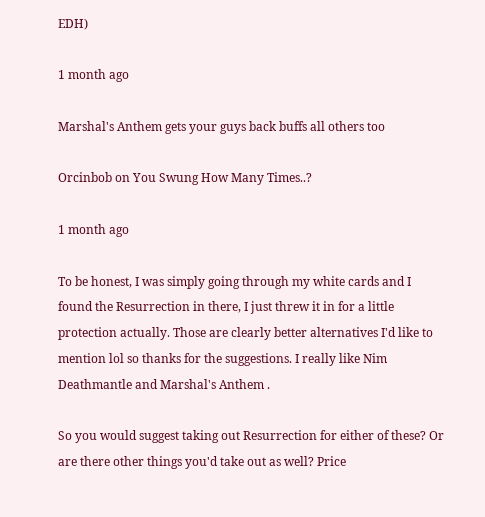EDH)

1 month ago

Marshal's Anthem gets your guys back buffs all others too

Orcinbob on You Swung How Many Times..?

1 month ago

To be honest, I was simply going through my white cards and I found the Resurrection in there, I just threw it in for a little protection actually. Those are clearly better alternatives I'd like to mention lol so thanks for the suggestions. I really like Nim Deathmantle and Marshal's Anthem .

So you would suggest taking out Resurrection for either of these? Or are there other things you'd take out as well? Price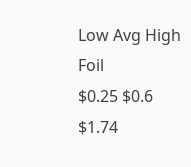Low Avg High Foil
$0.25 $0.6 $1.74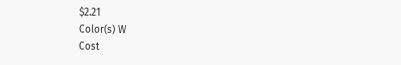$2.21
Color(s) W
Cost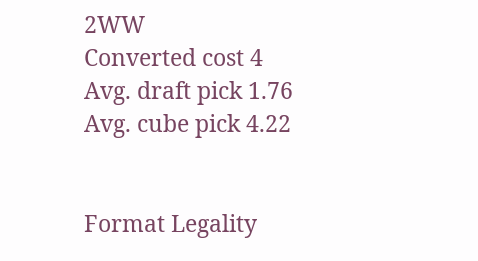2WW
Converted cost 4
Avg. draft pick 1.76
Avg. cube pick 4.22


Format Legality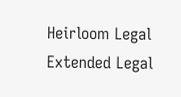Heirloom Legal
Extended Legal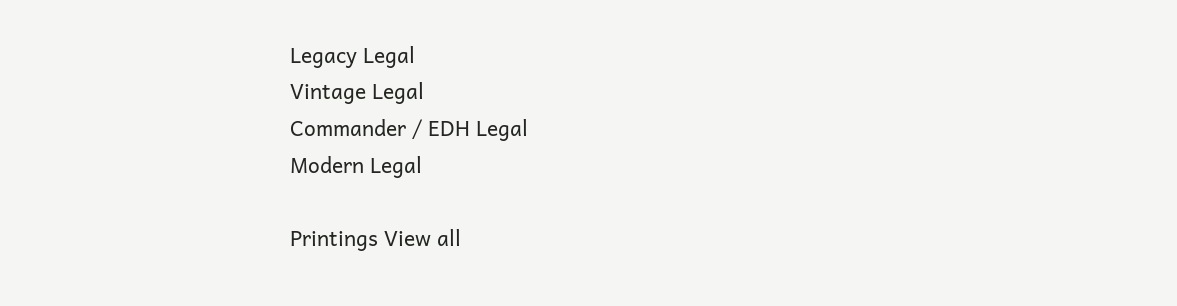Legacy Legal
Vintage Legal
Commander / EDH Legal
Modern Legal

Printings View all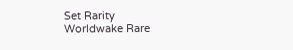Set Rarity
Worldwake Rare